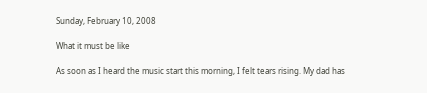Sunday, February 10, 2008

What it must be like

As soon as I heard the music start this morning, I felt tears rising. My dad has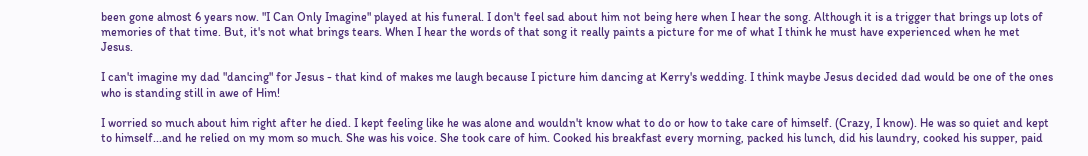been gone almost 6 years now. "I Can Only Imagine" played at his funeral. I don't feel sad about him not being here when I hear the song. Although it is a trigger that brings up lots of memories of that time. But, it's not what brings tears. When I hear the words of that song it really paints a picture for me of what I think he must have experienced when he met Jesus.

I can't imagine my dad "dancing" for Jesus - that kind of makes me laugh because I picture him dancing at Kerry's wedding. I think maybe Jesus decided dad would be one of the ones who is standing still in awe of Him!

I worried so much about him right after he died. I kept feeling like he was alone and wouldn't know what to do or how to take care of himself. (Crazy, I know). He was so quiet and kept to himself...and he relied on my mom so much. She was his voice. She took care of him. Cooked his breakfast every morning, packed his lunch, did his laundry, cooked his supper, paid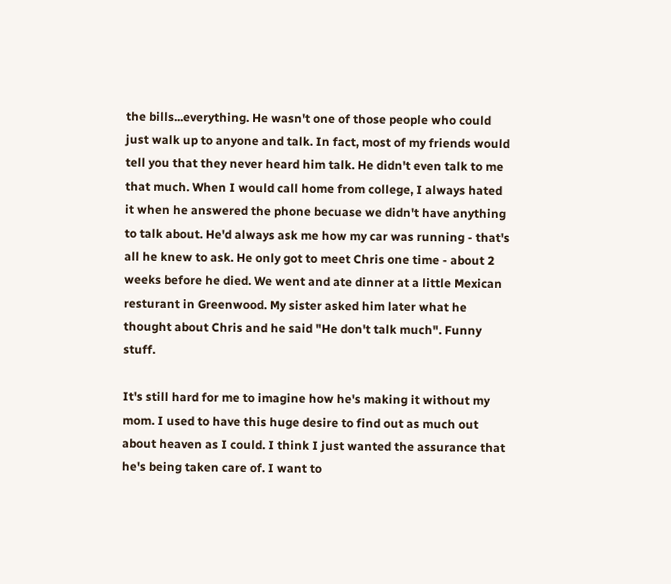the bills...everything. He wasn't one of those people who could just walk up to anyone and talk. In fact, most of my friends would tell you that they never heard him talk. He didn't even talk to me that much. When I would call home from college, I always hated it when he answered the phone becuase we didn't have anything to talk about. He'd always ask me how my car was running - that's all he knew to ask. He only got to meet Chris one time - about 2 weeks before he died. We went and ate dinner at a little Mexican resturant in Greenwood. My sister asked him later what he thought about Chris and he said "He don't talk much". Funny stuff.

It's still hard for me to imagine how he's making it without my mom. I used to have this huge desire to find out as much out about heaven as I could. I think I just wanted the assurance that he's being taken care of. I want to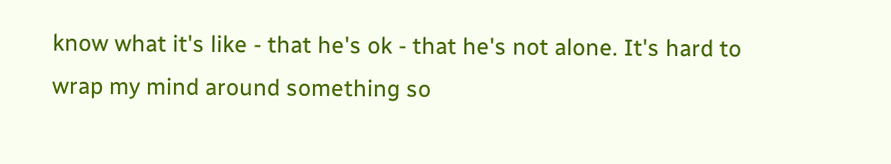know what it's like - that he's ok - that he's not alone. It's hard to wrap my mind around something so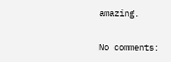amazing.

No comments: